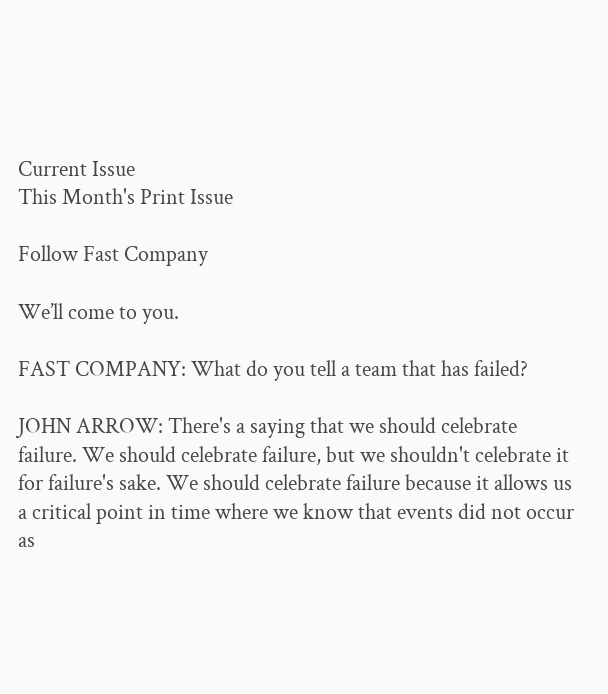Current Issue
This Month's Print Issue

Follow Fast Company

We’ll come to you.

FAST COMPANY: What do you tell a team that has failed?

JOHN ARROW: There's a saying that we should celebrate failure. We should celebrate failure, but we shouldn't celebrate it for failure's sake. We should celebrate failure because it allows us a critical point in time where we know that events did not occur as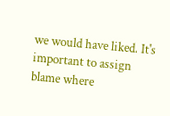we would have liked. It's important to assign blame where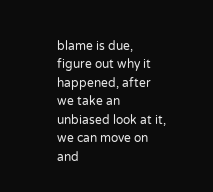blame is due, figure out why it happened, after we take an unbiased look at it, we can move on and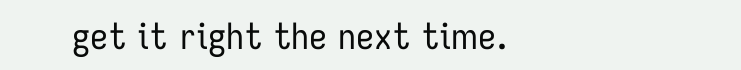get it right the next time.